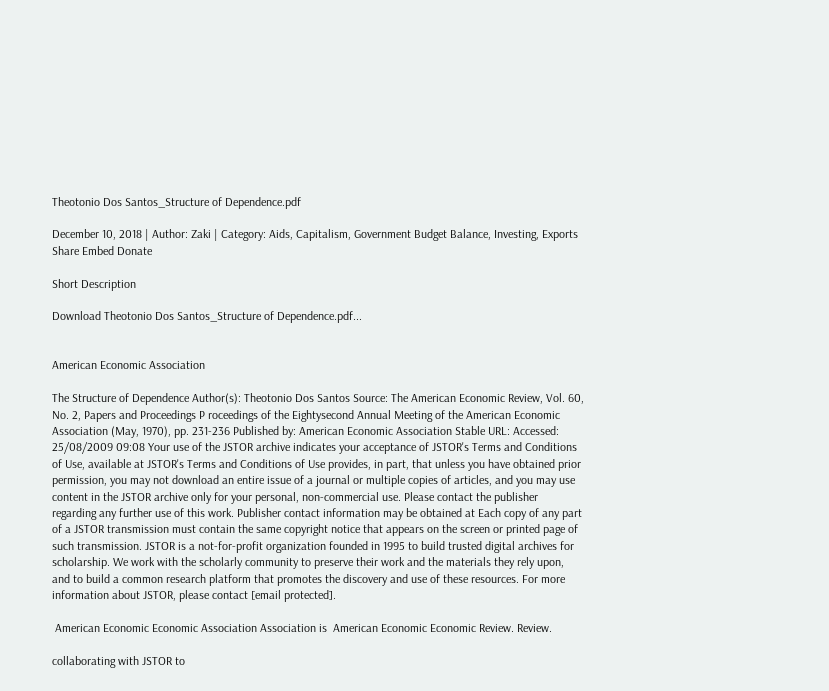Theotonio Dos Santos_Structure of Dependence.pdf

December 10, 2018 | Author: Zaki | Category: Aids, Capitalism, Government Budget Balance, Investing, Exports
Share Embed Donate

Short Description

Download Theotonio Dos Santos_Structure of Dependence.pdf...


American Economic Association

The Structure of Dependence Author(s): Theotonio Dos Santos Source: The American Economic Review, Vol. 60, No. 2, Papers and Proceedings P roceedings of the Eightysecond Annual Meeting of the American Economic Association (May, 1970), pp. 231-236 Published by: American Economic Association Stable URL: Accessed: 25/08/2009 09:08 Your use of the JSTOR archive indicates your acceptance of JSTOR's Terms and Conditions of Use, available at JSTOR's Terms and Conditions of Use provides, in part, that unless you have obtained prior permission, you may not download an entire issue of a journal or multiple copies of articles, and you may use content in the JSTOR archive only for your personal, non-commercial use. Please contact the publisher regarding any further use of this work. Publisher contact information may be obtained at Each copy of any part of a JSTOR transmission must contain the same copyright notice that appears on the screen or printed page of such transmission. JSTOR is a not-for-profit organization founded in 1995 to build trusted digital archives for scholarship. We work with the scholarly community to preserve their work and the materials they rely upon, and to build a common research platform that promotes the discovery and use of these resources. For more information about JSTOR, please contact [email protected].

 American Economic Economic Association Association is  American Economic Economic Review. Review.

collaborating with JSTOR to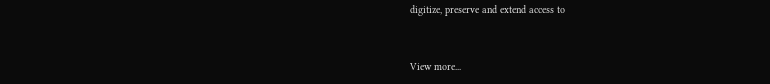digitize, preserve and extend access to


View more...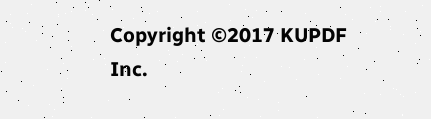Copyright ©2017 KUPDF Inc.